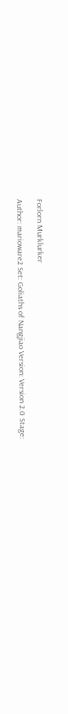Forlorn Murklurker

Author: marioware2 Set: Goliaths of Nangjiao Version: Version 2.0 Stage: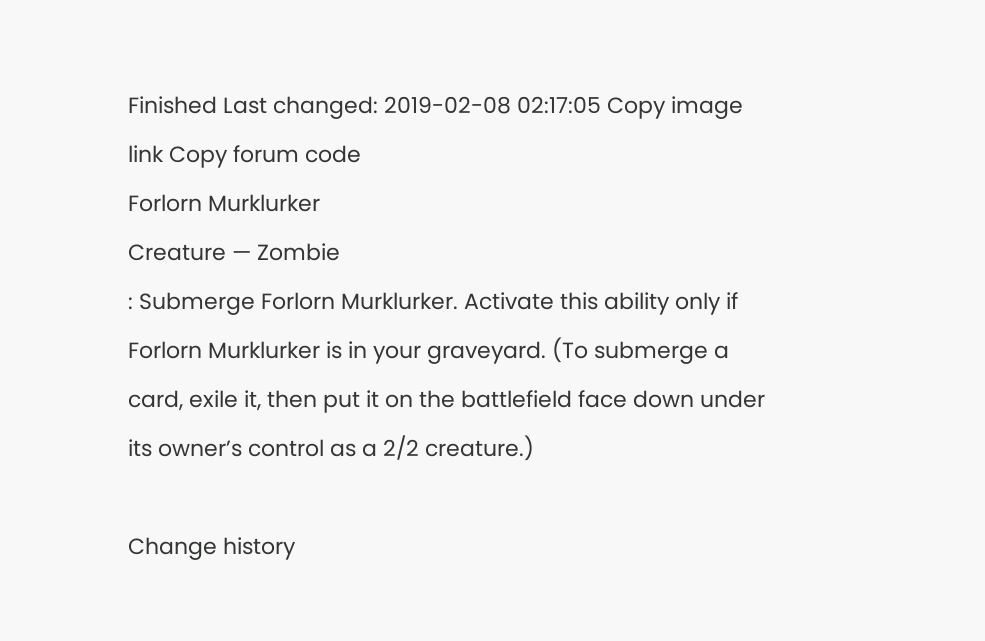Finished Last changed: 2019-02-08 02:17:05 Copy image link Copy forum code
Forlorn Murklurker
Creature — Zombie
: Submerge Forlorn Murklurker. Activate this ability only if Forlorn Murklurker is in your graveyard. (To submerge a card, exile it, then put it on the battlefield face down under its owner’s control as a 2/2 creature.)

Change history